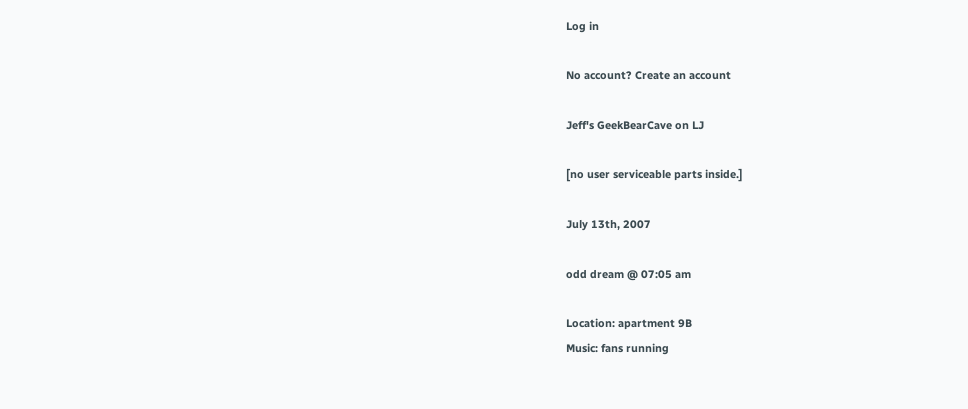Log in

No account? Create an account

Jeff's GeekBearCave on LJ

[no user serviceable parts inside.]

July 13th, 2007

odd dream @ 07:05 am

Location: apartment 9B
Music: fans running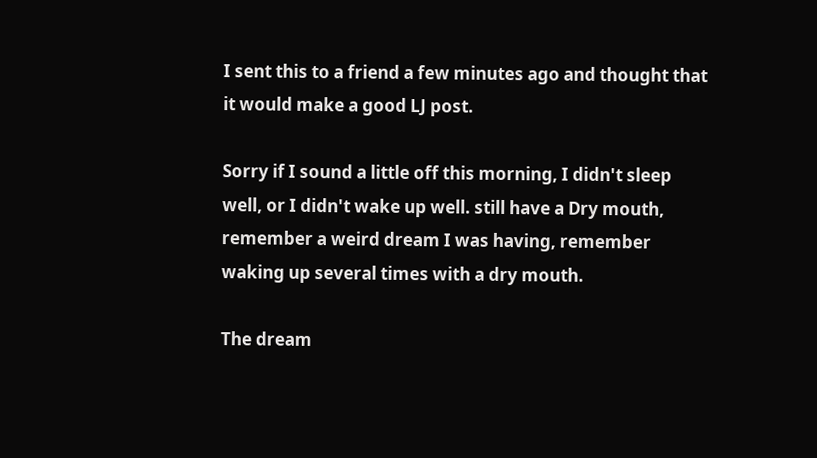I sent this to a friend a few minutes ago and thought that it would make a good LJ post.

Sorry if I sound a little off this morning, I didn't sleep well, or I didn't wake up well. still have a Dry mouth, remember a weird dream I was having, remember waking up several times with a dry mouth.

The dream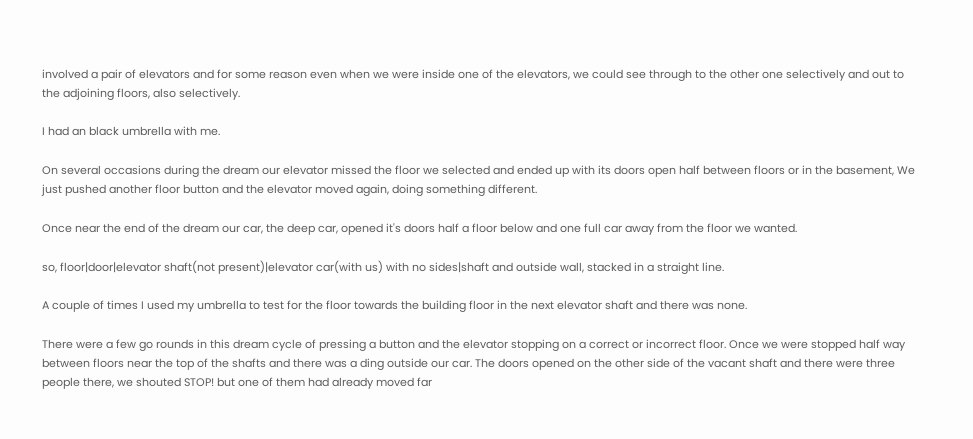involved a pair of elevators and for some reason even when we were inside one of the elevators, we could see through to the other one selectively and out to the adjoining floors, also selectively.

I had an black umbrella with me.

On several occasions during the dream our elevator missed the floor we selected and ended up with its doors open half between floors or in the basement, We just pushed another floor button and the elevator moved again, doing something different.

Once near the end of the dream our car, the deep car, opened it's doors half a floor below and one full car away from the floor we wanted.

so, floor|door|elevator shaft(not present)|elevator car(with us) with no sides|shaft and outside wall, stacked in a straight line.

A couple of times I used my umbrella to test for the floor towards the building floor in the next elevator shaft and there was none.

There were a few go rounds in this dream cycle of pressing a button and the elevator stopping on a correct or incorrect floor. Once we were stopped half way between floors near the top of the shafts and there was a ding outside our car. The doors opened on the other side of the vacant shaft and there were three people there, we shouted STOP! but one of them had already moved far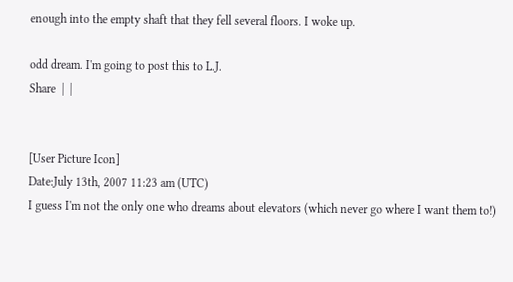enough into the empty shaft that they fell several floors. I woke up.

odd dream. I'm going to post this to L.J.
Share  |  |


[User Picture Icon]
Date:July 13th, 2007 11:23 am (UTC)
I guess I'm not the only one who dreams about elevators (which never go where I want them to!)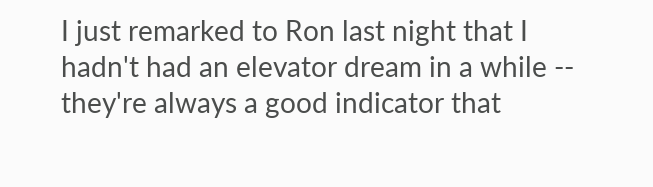I just remarked to Ron last night that I hadn't had an elevator dream in a while -- they're always a good indicator that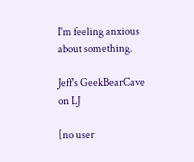I'm feeling anxious about something.

Jeff's GeekBearCave on LJ

[no user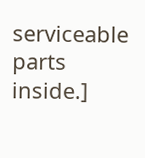serviceable parts inside.]